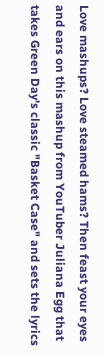Love mashups? Love steamed hams? Then feast your eyes and ears on this mashup from YouTuber Juliana Egg that takes Green Day's classic "Basket Case" and sets the lyrics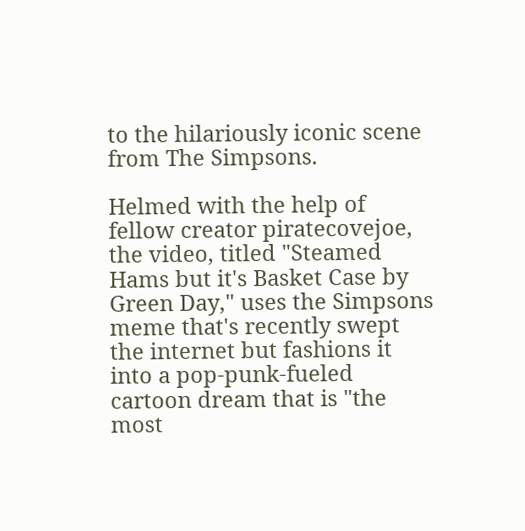to the hilariously iconic scene from The Simpsons.

Helmed with the help of fellow creator piratecovejoe, the video, titled "Steamed Hams but it's Basket Case by Green Day," uses the Simpsons meme that's recently swept the internet but fashions it into a pop-punk-fueled cartoon dream that is "the most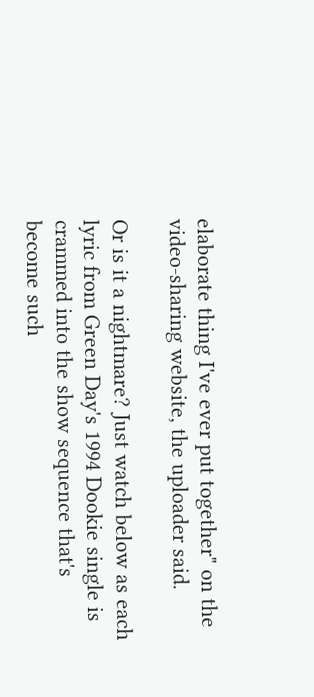elaborate thing I've ever put together" on the video-sharing website, the uploader said.

Or is it a nightmare? Just watch below as each lyric from Green Day's 1994 Dookie single is crammed into the show sequence that's become such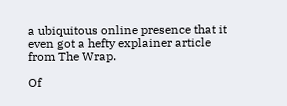a ubiquitous online presence that it even got a hefty explainer article from The Wrap.

Of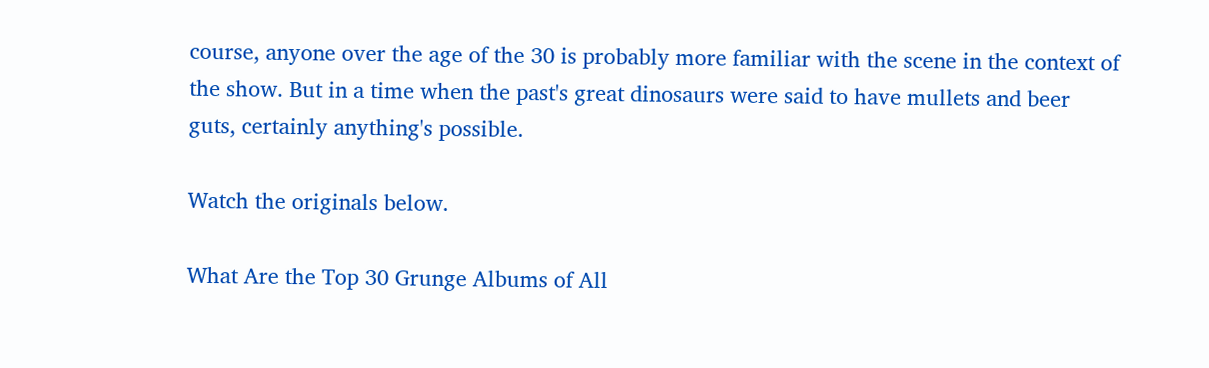course, anyone over the age of the 30 is probably more familiar with the scene in the context of the show. But in a time when the past's great dinosaurs were said to have mullets and beer guts, certainly anything's possible.

Watch the originals below.

What Are the Top 30 Grunge Albums of All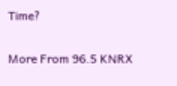Time?

More From 96.5 KNRX